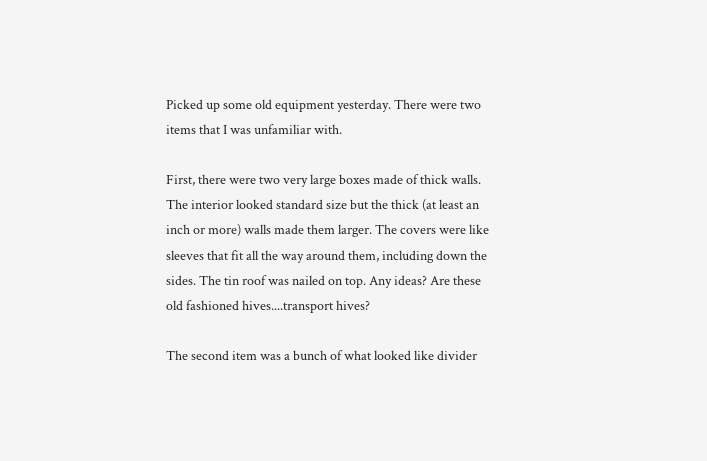Picked up some old equipment yesterday. There were two items that I was unfamiliar with.

First, there were two very large boxes made of thick walls. The interior looked standard size but the thick (at least an inch or more) walls made them larger. The covers were like sleeves that fit all the way around them, including down the sides. The tin roof was nailed on top. Any ideas? Are these old fashioned hives....transport hives?

The second item was a bunch of what looked like divider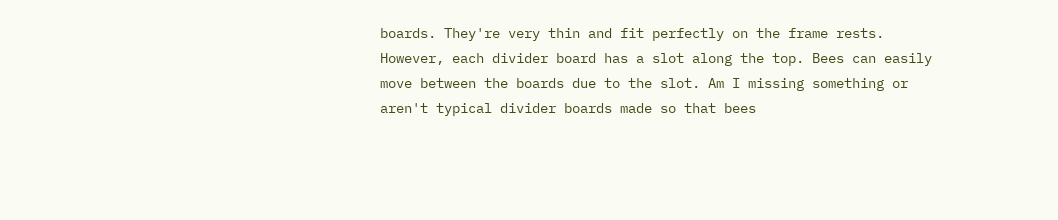boards. They're very thin and fit perfectly on the frame rests. However, each divider board has a slot along the top. Bees can easily move between the boards due to the slot. Am I missing something or aren't typical divider boards made so that bees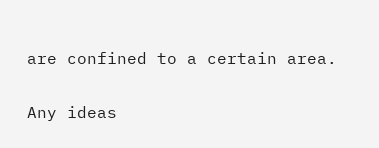are confined to a certain area.

Any ideas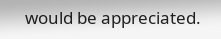would be appreciated.